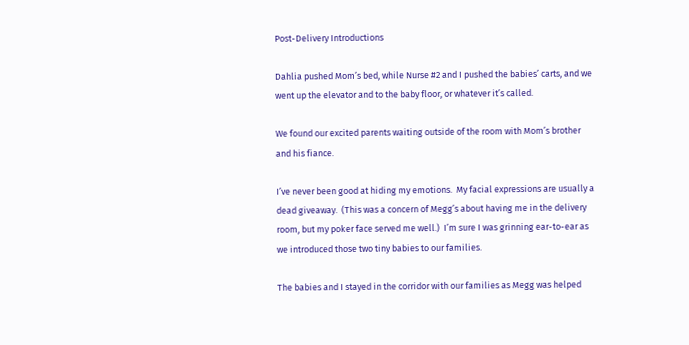Post-Delivery Introductions

Dahlia pushed Mom’s bed, while Nurse #2 and I pushed the babies’ carts, and we went up the elevator and to the baby floor, or whatever it’s called.

We found our excited parents waiting outside of the room with Mom’s brother and his fiance.

I’ve never been good at hiding my emotions.  My facial expressions are usually a dead giveaway.  (This was a concern of Megg’s about having me in the delivery room, but my poker face served me well.)  I’m sure I was grinning ear-to-ear as we introduced those two tiny babies to our families.

The babies and I stayed in the corridor with our families as Megg was helped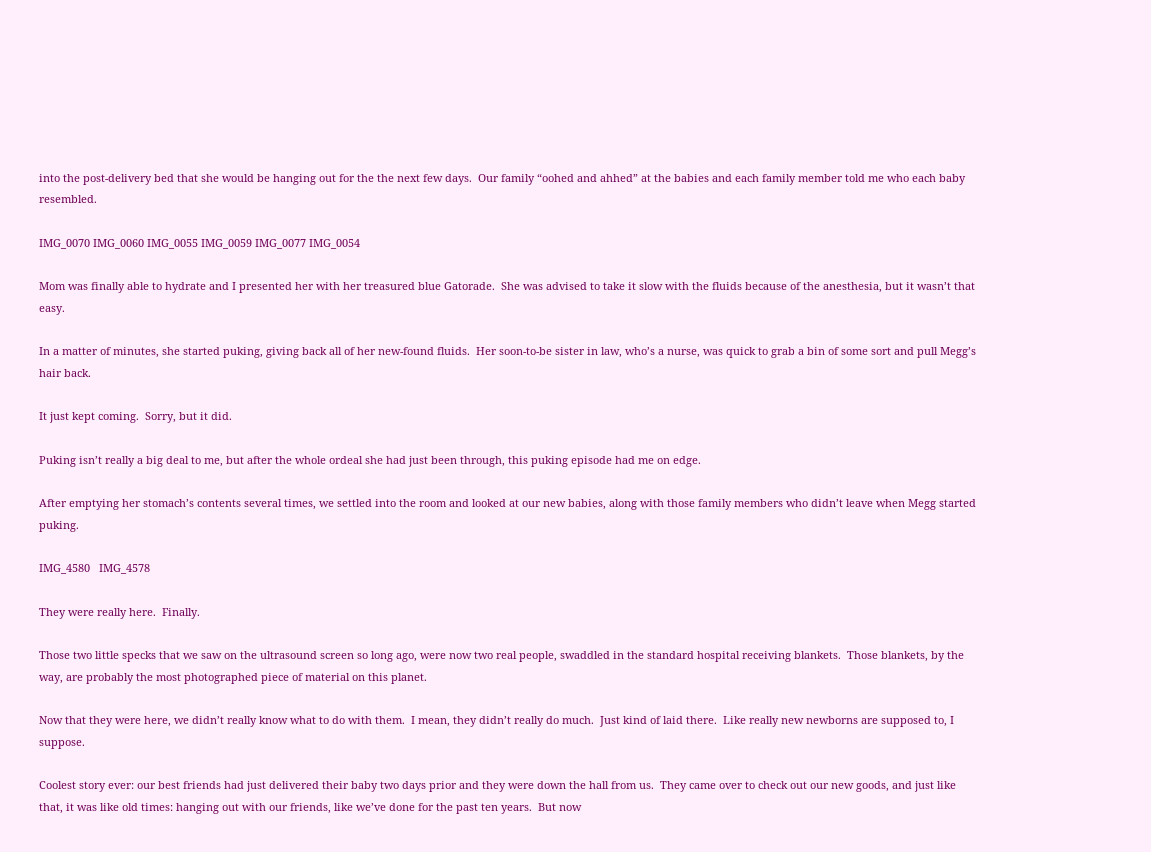into the post-delivery bed that she would be hanging out for the the next few days.  Our family “oohed and ahhed” at the babies and each family member told me who each baby resembled.

IMG_0070 IMG_0060 IMG_0055 IMG_0059 IMG_0077 IMG_0054

Mom was finally able to hydrate and I presented her with her treasured blue Gatorade.  She was advised to take it slow with the fluids because of the anesthesia, but it wasn’t that easy.

In a matter of minutes, she started puking, giving back all of her new-found fluids.  Her soon-to-be sister in law, who’s a nurse, was quick to grab a bin of some sort and pull Megg’s hair back.

It just kept coming.  Sorry, but it did.

Puking isn’t really a big deal to me, but after the whole ordeal she had just been through, this puking episode had me on edge.

After emptying her stomach’s contents several times, we settled into the room and looked at our new babies, along with those family members who didn’t leave when Megg started puking.

IMG_4580   IMG_4578

They were really here.  Finally.

Those two little specks that we saw on the ultrasound screen so long ago, were now two real people, swaddled in the standard hospital receiving blankets.  Those blankets, by the way, are probably the most photographed piece of material on this planet.

Now that they were here, we didn’t really know what to do with them.  I mean, they didn’t really do much.  Just kind of laid there.  Like really new newborns are supposed to, I suppose.

Coolest story ever: our best friends had just delivered their baby two days prior and they were down the hall from us.  They came over to check out our new goods, and just like that, it was like old times: hanging out with our friends, like we’ve done for the past ten years.  But now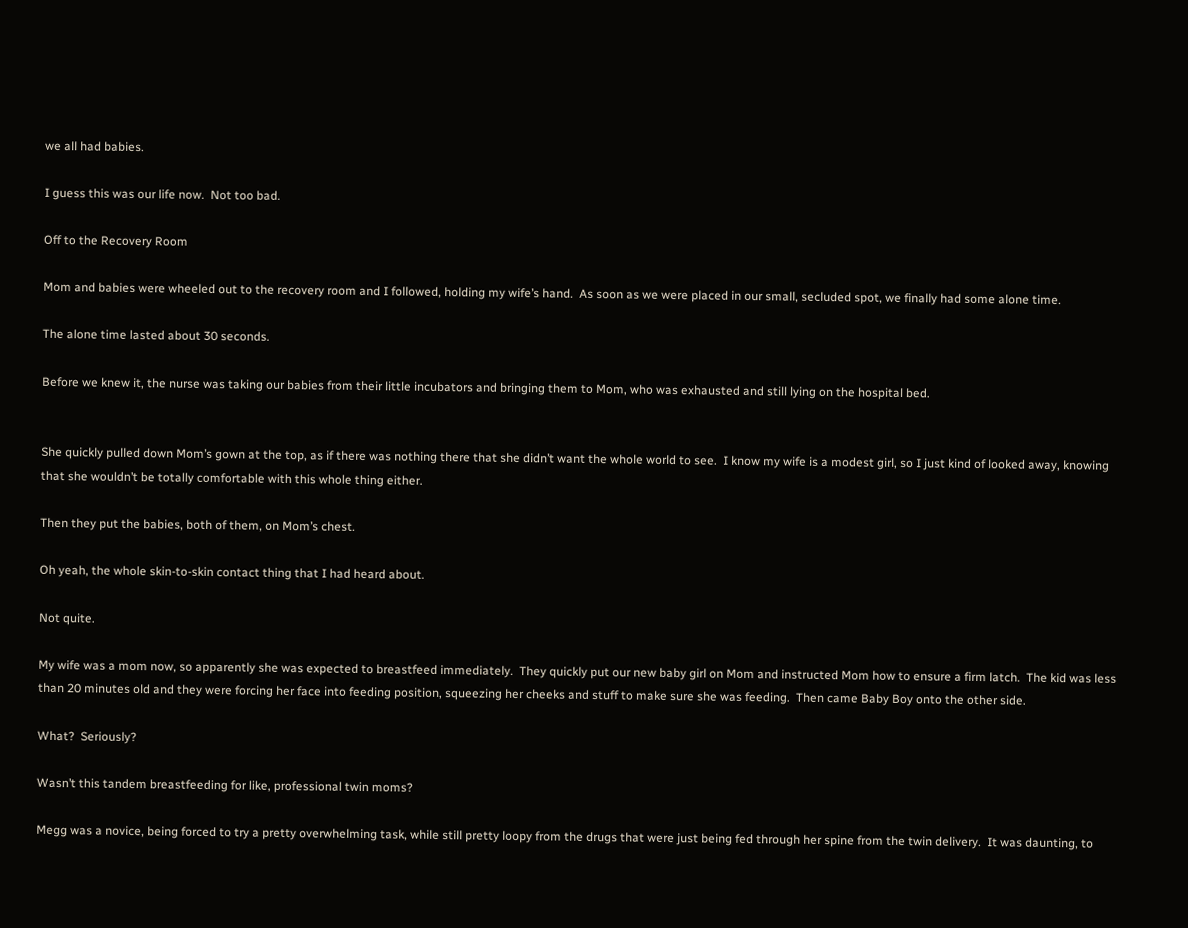we all had babies.

I guess this was our life now.  Not too bad.

Off to the Recovery Room

Mom and babies were wheeled out to the recovery room and I followed, holding my wife’s hand.  As soon as we were placed in our small, secluded spot, we finally had some alone time.

The alone time lasted about 30 seconds.

Before we knew it, the nurse was taking our babies from their little incubators and bringing them to Mom, who was exhausted and still lying on the hospital bed.


She quickly pulled down Mom’s gown at the top, as if there was nothing there that she didn’t want the whole world to see.  I know my wife is a modest girl, so I just kind of looked away, knowing that she wouldn’t be totally comfortable with this whole thing either.

Then they put the babies, both of them, on Mom’s chest.

Oh yeah, the whole skin-to-skin contact thing that I had heard about.

Not quite.

My wife was a mom now, so apparently she was expected to breastfeed immediately.  They quickly put our new baby girl on Mom and instructed Mom how to ensure a firm latch.  The kid was less than 20 minutes old and they were forcing her face into feeding position, squeezing her cheeks and stuff to make sure she was feeding.  Then came Baby Boy onto the other side.

What?  Seriously?

Wasn’t this tandem breastfeeding for like, professional twin moms?

Megg was a novice, being forced to try a pretty overwhelming task, while still pretty loopy from the drugs that were just being fed through her spine from the twin delivery.  It was daunting, to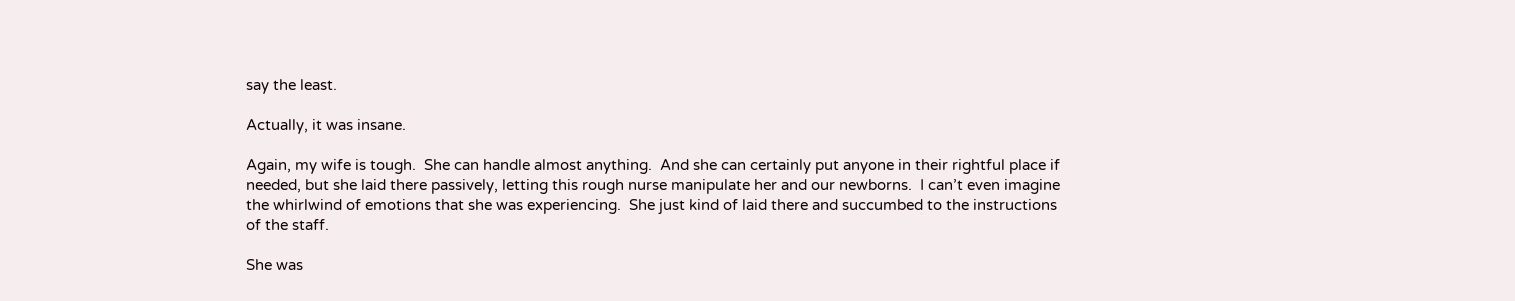say the least.

Actually, it was insane.

Again, my wife is tough.  She can handle almost anything.  And she can certainly put anyone in their rightful place if needed, but she laid there passively, letting this rough nurse manipulate her and our newborns.  I can’t even imagine the whirlwind of emotions that she was experiencing.  She just kind of laid there and succumbed to the instructions of the staff.

She was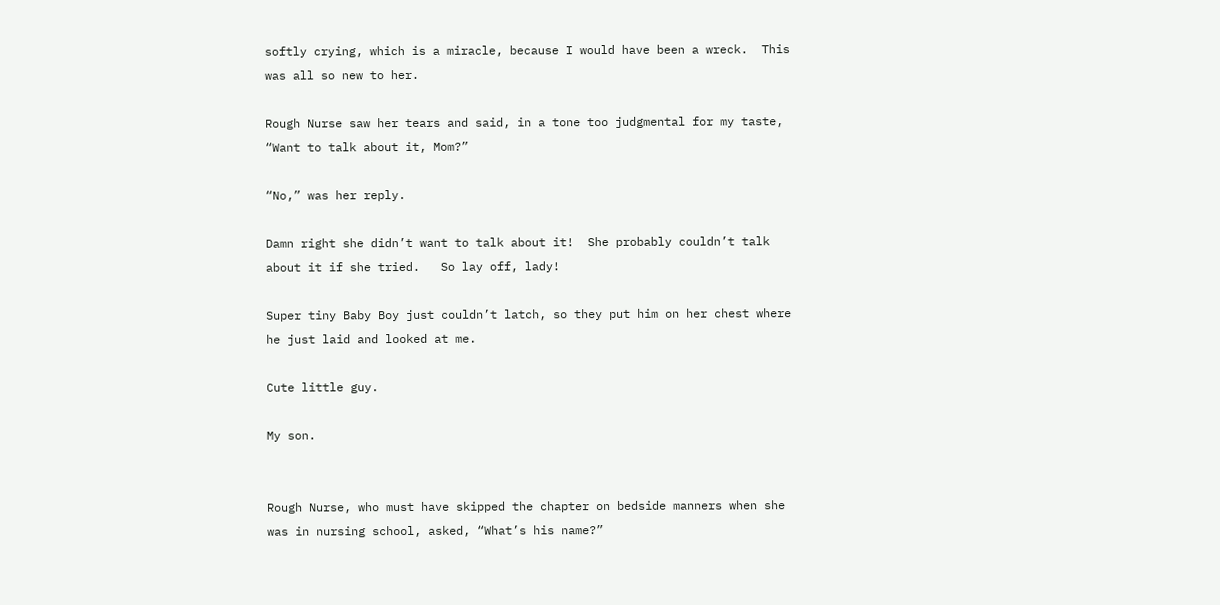softly crying, which is a miracle, because I would have been a wreck.  This was all so new to her.

Rough Nurse saw her tears and said, in a tone too judgmental for my taste, “Want to talk about it, Mom?”

“No,” was her reply.

Damn right she didn’t want to talk about it!  She probably couldn’t talk about it if she tried.   So lay off, lady!

Super tiny Baby Boy just couldn’t latch, so they put him on her chest where he just laid and looked at me.

Cute little guy.

My son.


Rough Nurse, who must have skipped the chapter on bedside manners when she was in nursing school, asked, “What’s his name?”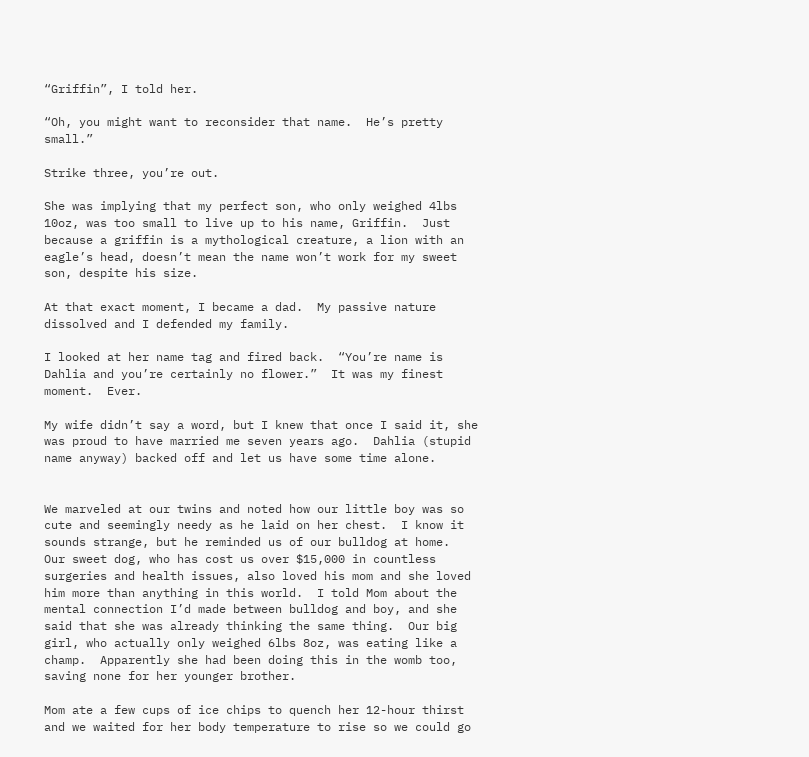“Griffin”, I told her.

“Oh, you might want to reconsider that name.  He’s pretty small.”

Strike three, you’re out.

She was implying that my perfect son, who only weighed 4lbs 10oz, was too small to live up to his name, Griffin.  Just because a griffin is a mythological creature, a lion with an eagle’s head, doesn’t mean the name won’t work for my sweet son, despite his size.

At that exact moment, I became a dad.  My passive nature dissolved and I defended my family.

I looked at her name tag and fired back.  “You’re name is Dahlia and you’re certainly no flower.”  It was my finest moment.  Ever.

My wife didn’t say a word, but I knew that once I said it, she was proud to have married me seven years ago.  Dahlia (stupid name anyway) backed off and let us have some time alone.


We marveled at our twins and noted how our little boy was so cute and seemingly needy as he laid on her chest.  I know it sounds strange, but he reminded us of our bulldog at home.  Our sweet dog, who has cost us over $15,000 in countless surgeries and health issues, also loved his mom and she loved him more than anything in this world.  I told Mom about the mental connection I’d made between bulldog and boy, and she said that she was already thinking the same thing.  Our big girl, who actually only weighed 6lbs 8oz, was eating like a champ.  Apparently she had been doing this in the womb too, saving none for her younger brother.

Mom ate a few cups of ice chips to quench her 12-hour thirst and we waited for her body temperature to rise so we could go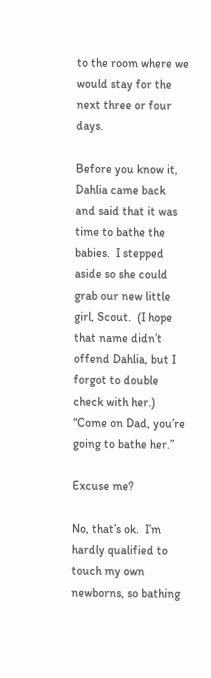to the room where we would stay for the next three or four days.

Before you know it, Dahlia came back and said that it was time to bathe the babies.  I stepped aside so she could grab our new little girl, Scout.  (I hope that name didn’t offend Dahlia, but I forgot to double check with her.)  “Come on Dad, you’re going to bathe her.”

Excuse me?

No, that’s ok.  I’m hardly qualified to touch my own newborns, so bathing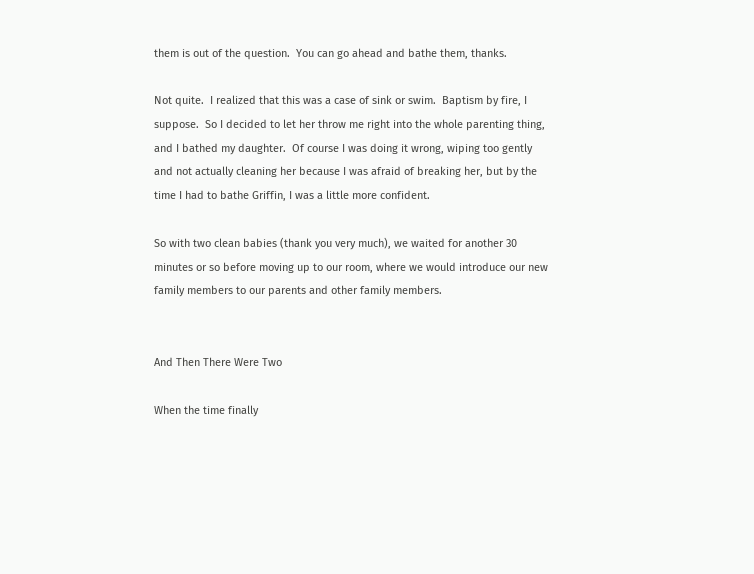them is out of the question.  You can go ahead and bathe them, thanks.

Not quite.  I realized that this was a case of sink or swim.  Baptism by fire, I suppose.  So I decided to let her throw me right into the whole parenting thing, and I bathed my daughter.  Of course I was doing it wrong, wiping too gently and not actually cleaning her because I was afraid of breaking her, but by the time I had to bathe Griffin, I was a little more confident.

So with two clean babies (thank you very much), we waited for another 30 minutes or so before moving up to our room, where we would introduce our new family members to our parents and other family members.


And Then There Were Two

When the time finally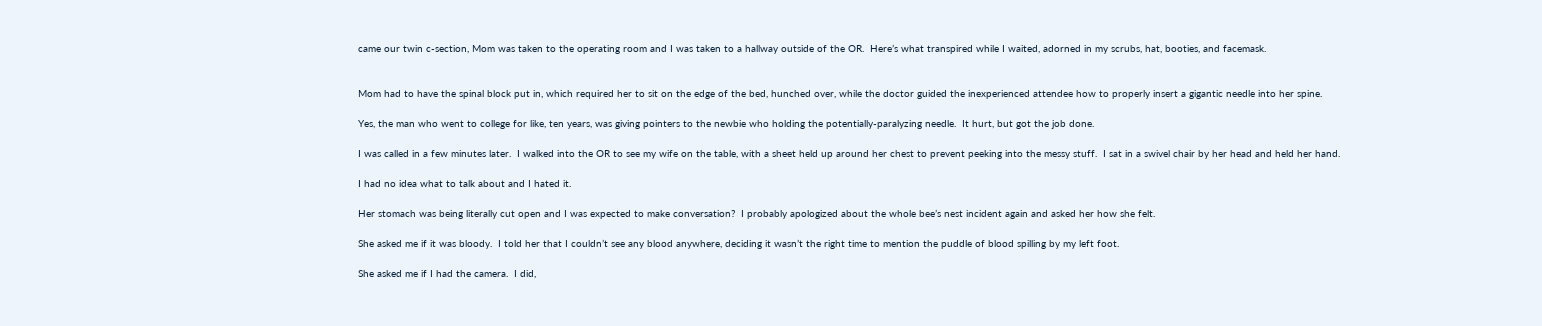came our twin c-section, Mom was taken to the operating room and I was taken to a hallway outside of the OR.  Here’s what transpired while I waited, adorned in my scrubs, hat, booties, and facemask.


Mom had to have the spinal block put in, which required her to sit on the edge of the bed, hunched over, while the doctor guided the inexperienced attendee how to properly insert a gigantic needle into her spine.

Yes, the man who went to college for like, ten years, was giving pointers to the newbie who holding the potentially-paralyzing needle.  It hurt, but got the job done.

I was called in a few minutes later.  I walked into the OR to see my wife on the table, with a sheet held up around her chest to prevent peeking into the messy stuff.  I sat in a swivel chair by her head and held her hand.

I had no idea what to talk about and I hated it.

Her stomach was being literally cut open and I was expected to make conversation?  I probably apologized about the whole bee’s nest incident again and asked her how she felt.

She asked me if it was bloody.  I told her that I couldn’t see any blood anywhere, deciding it wasn’t the right time to mention the puddle of blood spilling by my left foot.

She asked me if I had the camera.  I did,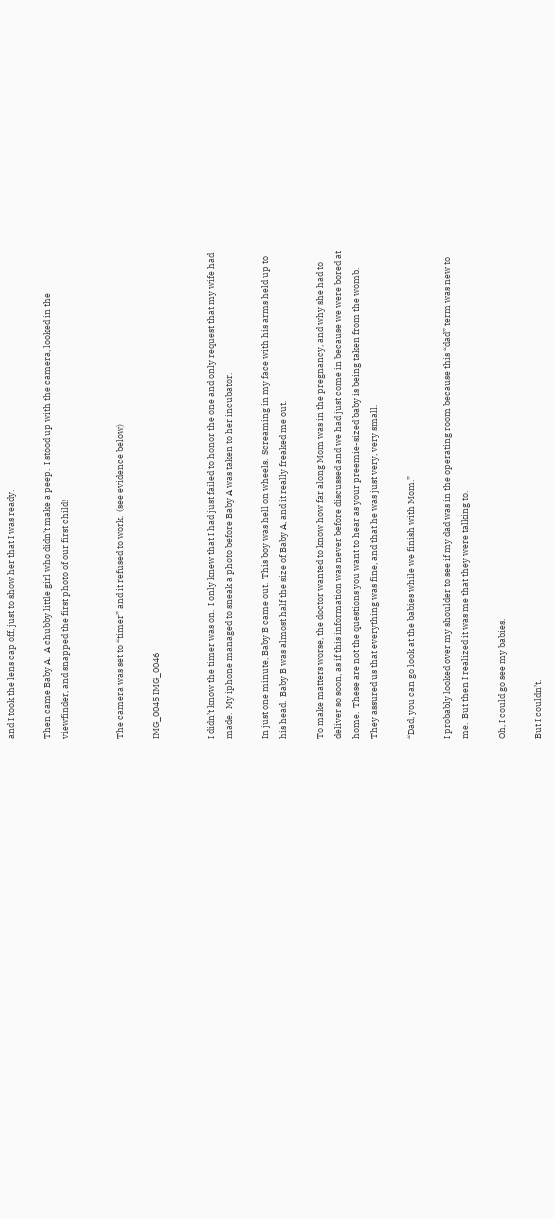and I took the lens cap off, just to show her that I was ready.

Then came Baby A.  A chubby little girl who didn’t make a peep.  I stood up with the camera, looked in the viewfinder, and snapped the first photo of our first child!


The camera was set to “timer” and it refused to work.  (see evidence below)

IMG_0045 IMG_0046


I didn’t know the timer was on.  I only knew that I had just failed to honor the one and only request that my wife had made.  My iphone managed to sneak a photo before Baby A was taken to her incubator.

In just one minute, Baby B came out.  This boy was hell on wheels.  Screaming in my face with his arms held up to his head.  Baby B was almost half the size of Baby A, and it really freaked me out.

To make matters worse, the doctor wanted to know how far along Mom was in the pregnancy, and why she had to deliver so soon, as if this information was never before discussed and we had just come in because we were bored at home.  These are not the questions you want to hear as your preemie-sized baby is being taken from the womb.  They assured us that everything was fine, and that he was just very, very small.

“Dad, you can go look at the babies while we finish with Mom.”

I probably looked over my shoulder to see if my dad was in the operating room because this “dad” term was new to me.  But then I realized it was me that they were talking to.

Oh, I could go see my babies.

But I couldn’t.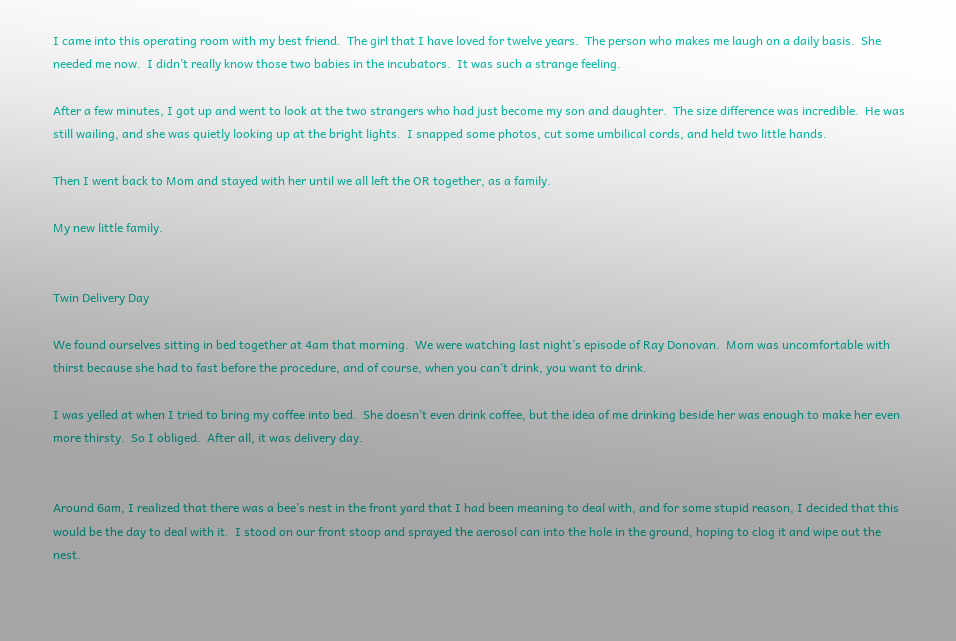I came into this operating room with my best friend.  The girl that I have loved for twelve years.  The person who makes me laugh on a daily basis.  She needed me now.  I didn’t really know those two babies in the incubators.  It was such a strange feeling.

After a few minutes, I got up and went to look at the two strangers who had just become my son and daughter.  The size difference was incredible.  He was still wailing, and she was quietly looking up at the bright lights.  I snapped some photos, cut some umbilical cords, and held two little hands.

Then I went back to Mom and stayed with her until we all left the OR together, as a family.

My new little family.


Twin Delivery Day

We found ourselves sitting in bed together at 4am that morning.  We were watching last night’s episode of Ray Donovan.  Mom was uncomfortable with thirst because she had to fast before the procedure, and of course, when you can’t drink, you want to drink.

I was yelled at when I tried to bring my coffee into bed.  She doesn’t even drink coffee, but the idea of me drinking beside her was enough to make her even more thirsty.  So I obliged.  After all, it was delivery day.


Around 6am, I realized that there was a bee’s nest in the front yard that I had been meaning to deal with, and for some stupid reason, I decided that this would be the day to deal with it.  I stood on our front stoop and sprayed the aerosol can into the hole in the ground, hoping to clog it and wipe out the nest.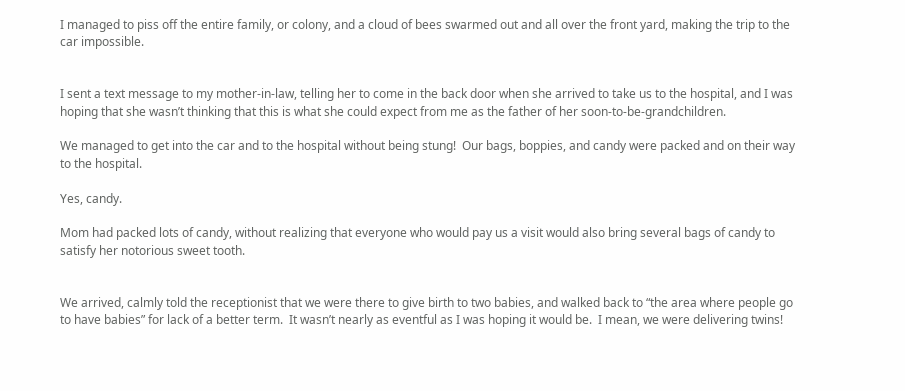I managed to piss off the entire family, or colony, and a cloud of bees swarmed out and all over the front yard, making the trip to the car impossible.


I sent a text message to my mother-in-law, telling her to come in the back door when she arrived to take us to the hospital, and I was hoping that she wasn’t thinking that this is what she could expect from me as the father of her soon-to-be-grandchildren.

We managed to get into the car and to the hospital without being stung!  Our bags, boppies, and candy were packed and on their way to the hospital.

Yes, candy.

Mom had packed lots of candy, without realizing that everyone who would pay us a visit would also bring several bags of candy to satisfy her notorious sweet tooth.


We arrived, calmly told the receptionist that we were there to give birth to two babies, and walked back to “the area where people go to have babies” for lack of a better term.  It wasn’t nearly as eventful as I was hoping it would be.  I mean, we were delivering twins!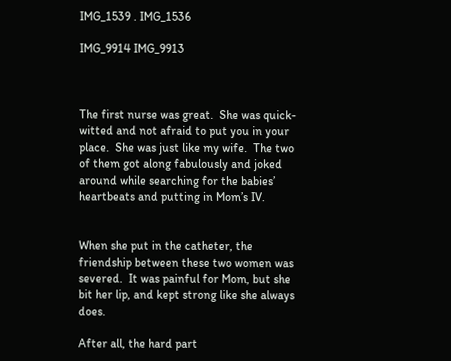IMG_1539 . IMG_1536

IMG_9914 IMG_9913



The first nurse was great.  She was quick-witted and not afraid to put you in your place.  She was just like my wife.  The two of them got along fabulously and joked around while searching for the babies’ heartbeats and putting in Mom’s IV.


When she put in the catheter, the friendship between these two women was severed.  It was painful for Mom, but she bit her lip, and kept strong like she always does.

After all, the hard part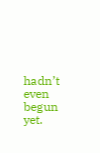hadn’t even begun yet.